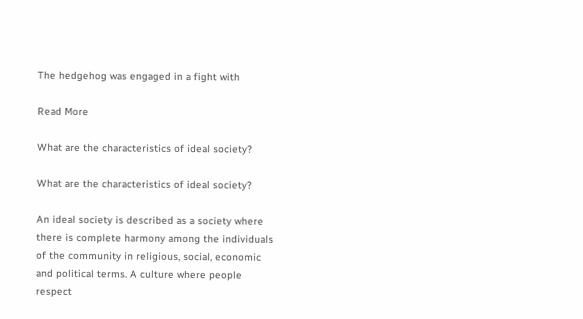The hedgehog was engaged in a fight with

Read More

What are the characteristics of ideal society?

What are the characteristics of ideal society?

An ideal society is described as a society where there is complete harmony among the individuals of the community in religious, social, economic and political terms. A culture where people respect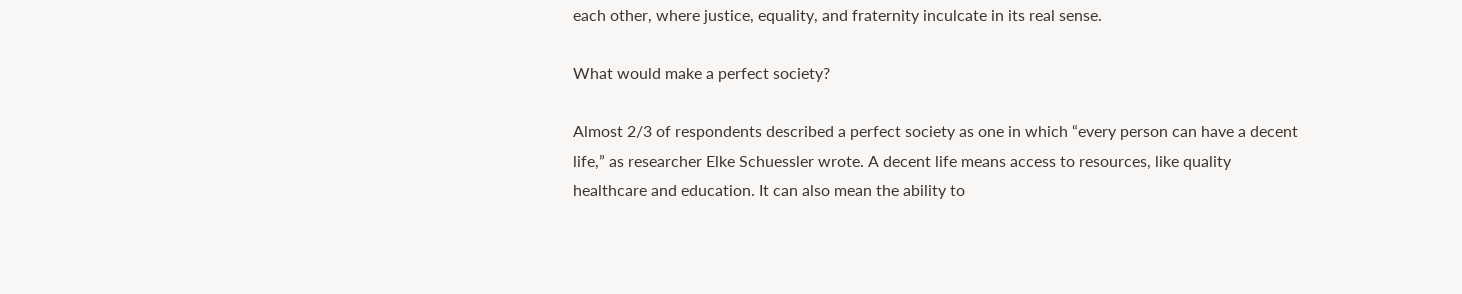each other, where justice, equality, and fraternity inculcate in its real sense.

What would make a perfect society?

Almost 2/3 of respondents described a perfect society as one in which “every person can have a decent life,” as researcher Elke Schuessler wrote. A decent life means access to resources, like quality healthcare and education. It can also mean the ability to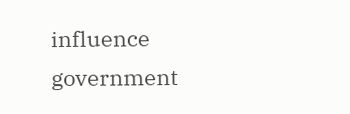influence government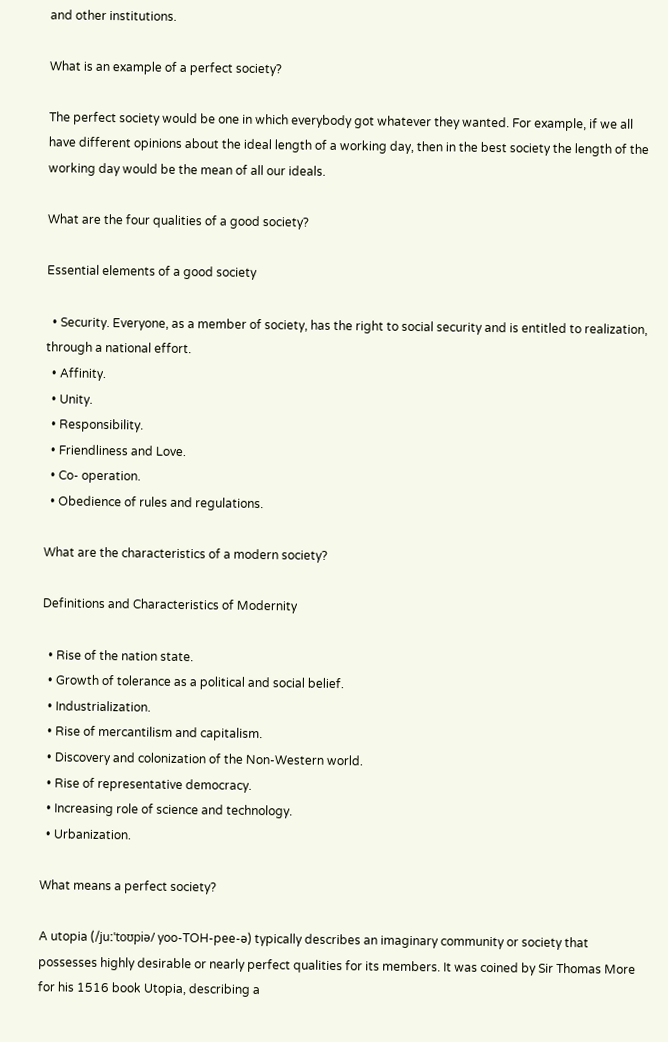and other institutions.

What is an example of a perfect society?

The perfect society would be one in which everybody got whatever they wanted. For example, if we all have different opinions about the ideal length of a working day, then in the best society the length of the working day would be the mean of all our ideals.

What are the four qualities of a good society?

Essential elements of a good society

  • Security. Everyone, as a member of society, has the right to social security and is entitled to realization, through a national effort.
  • Affinity.
  • Unity.
  • Responsibility.
  • Friendliness and Love.
  • Co- operation.
  • Obedience of rules and regulations.

What are the characteristics of a modern society?

Definitions and Characteristics of Modernity

  • Rise of the nation state.
  • Growth of tolerance as a political and social belief.
  • Industrialization.
  • Rise of mercantilism and capitalism.
  • Discovery and colonization of the Non-Western world.
  • Rise of representative democracy.
  • Increasing role of science and technology.
  • Urbanization.

What means a perfect society?

A utopia (/juːˈtoʊpiə/ yoo-TOH-pee-ə) typically describes an imaginary community or society that possesses highly desirable or nearly perfect qualities for its members. It was coined by Sir Thomas More for his 1516 book Utopia, describing a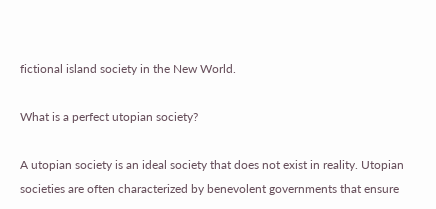fictional island society in the New World.

What is a perfect utopian society?

A utopian society is an ideal society that does not exist in reality. Utopian societies are often characterized by benevolent governments that ensure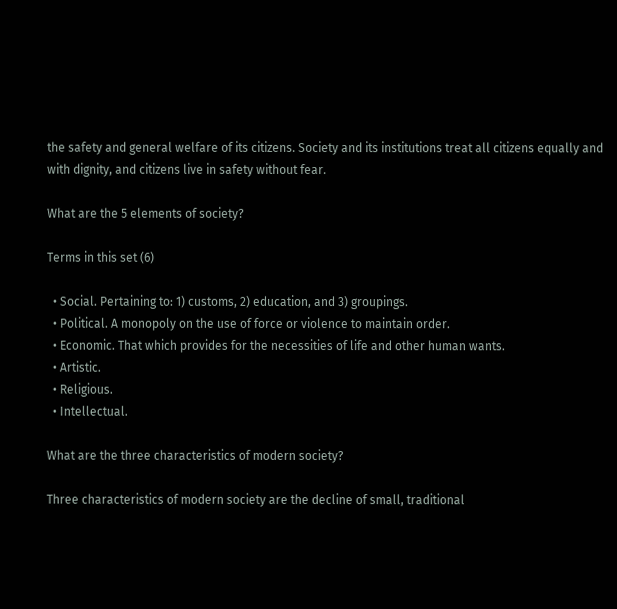the safety and general welfare of its citizens. Society and its institutions treat all citizens equally and with dignity, and citizens live in safety without fear.

What are the 5 elements of society?

Terms in this set (6)

  • Social. Pertaining to: 1) customs, 2) education, and 3) groupings.
  • Political. A monopoly on the use of force or violence to maintain order.
  • Economic. That which provides for the necessities of life and other human wants.
  • Artistic.
  • Religious.
  • Intellectual.

What are the three characteristics of modern society?

Three characteristics of modern society are the decline of small, traditional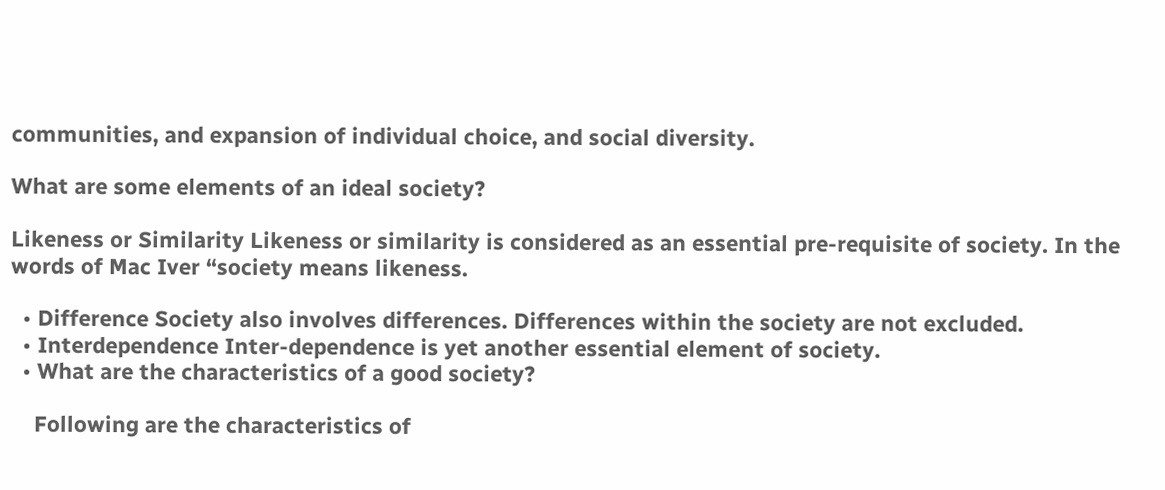communities, and expansion of individual choice, and social diversity.

What are some elements of an ideal society?

Likeness or Similarity Likeness or similarity is considered as an essential pre-requisite of society. In the words of Mac Iver “society means likeness.

  • Difference Society also involves differences. Differences within the society are not excluded.
  • Interdependence Inter-dependence is yet another essential element of society.
  • What are the characteristics of a good society?

    Following are the characteristics of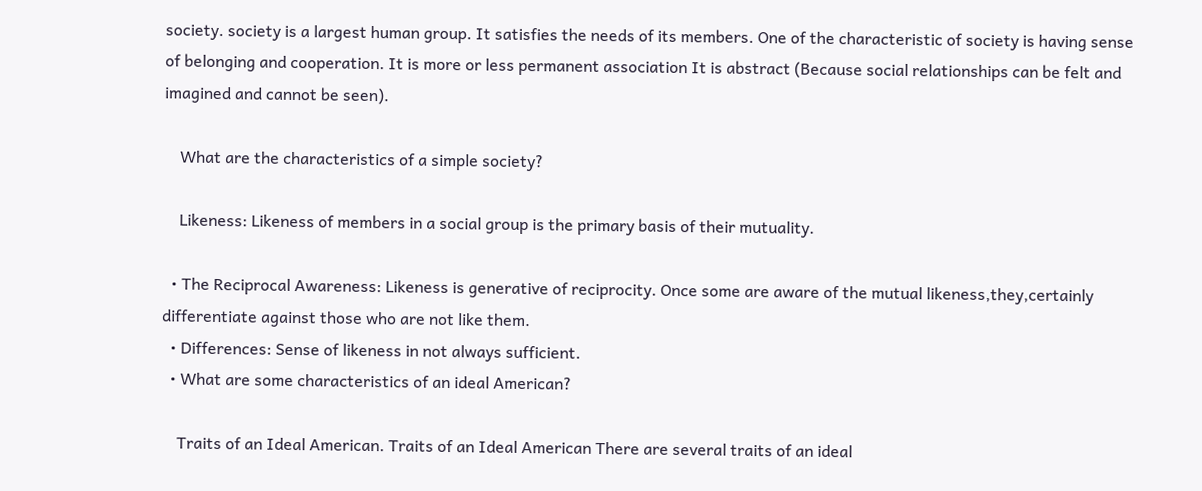society. society is a largest human group. It satisfies the needs of its members. One of the characteristic of society is having sense of belonging and cooperation. It is more or less permanent association It is abstract (Because social relationships can be felt and imagined and cannot be seen).

    What are the characteristics of a simple society?

    Likeness: Likeness of members in a social group is the primary basis of their mutuality.

  • The Reciprocal Awareness: Likeness is generative of reciprocity. Once some are aware of the mutual likeness,they,certainly differentiate against those who are not like them.
  • Differences: Sense of likeness in not always sufficient.
  • What are some characteristics of an ideal American?

    Traits of an Ideal American. Traits of an Ideal American There are several traits of an ideal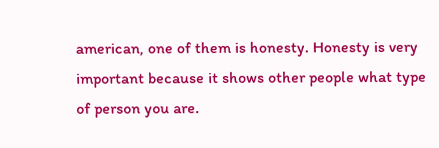american, one of them is honesty. Honesty is very important because it shows other people what type of person you are.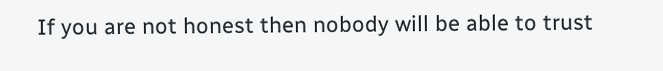If you are not honest then nobody will be able to trust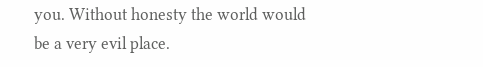you. Without honesty the world would be a very evil place.